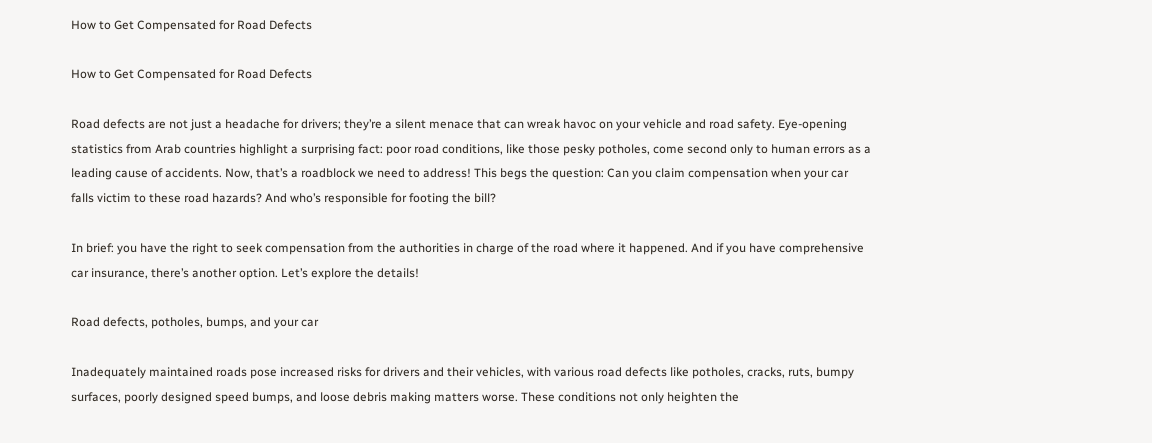How to Get Compensated for Road Defects

How to Get Compensated for Road Defects

Road defects are not just a headache for drivers; they’re a silent menace that can wreak havoc on your vehicle and road safety. Eye-opening statistics from Arab countries highlight a surprising fact: poor road conditions, like those pesky potholes, come second only to human errors as a leading cause of accidents. Now, that’s a roadblock we need to address! This begs the question: Can you claim compensation when your car falls victim to these road hazards? And who’s responsible for footing the bill?

In brief: you have the right to seek compensation from the authorities in charge of the road where it happened. And if you have comprehensive car insurance, there’s another option. Let’s explore the details!

Road defects, potholes, bumps, and your car

Inadequately maintained roads pose increased risks for drivers and their vehicles, with various road defects like potholes, cracks, ruts, bumpy surfaces, poorly designed speed bumps, and loose debris making matters worse. These conditions not only heighten the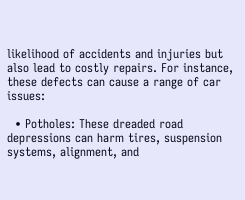likelihood of accidents and injuries but also lead to costly repairs. For instance, these defects can cause a range of car issues:

  • Potholes: These dreaded road depressions can harm tires, suspension systems, alignment, and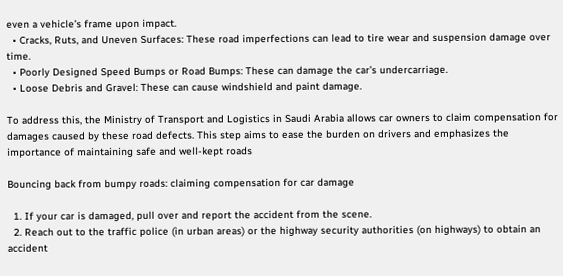even a vehicle’s frame upon impact.
  • Cracks, Ruts, and Uneven Surfaces: These road imperfections can lead to tire wear and suspension damage over time.
  • Poorly Designed Speed Bumps or Road Bumps: These can damage the car’s undercarriage.
  • Loose Debris and Gravel: These can cause windshield and paint damage.

To address this, the Ministry of Transport and Logistics in Saudi Arabia allows car owners to claim compensation for damages caused by these road defects. This step aims to ease the burden on drivers and emphasizes the importance of maintaining safe and well-kept roads

Bouncing back from bumpy roads: claiming compensation for car damage

  1. If your car is damaged, pull over and report the accident from the scene.
  2. Reach out to the traffic police (in urban areas) or the highway security authorities (on highways) to obtain an accident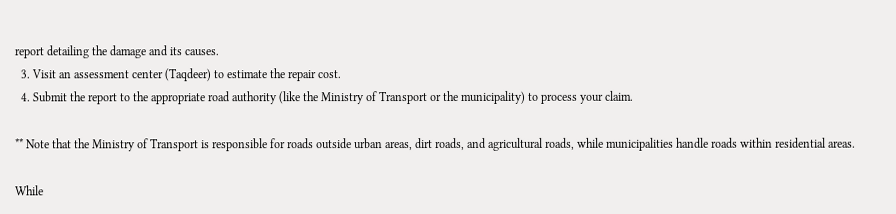report detailing the damage and its causes.
  3. Visit an assessment center (Taqdeer) to estimate the repair cost.
  4. Submit the report to the appropriate road authority (like the Ministry of Transport or the municipality) to process your claim.

** Note that the Ministry of Transport is responsible for roads outside urban areas, dirt roads, and agricultural roads, while municipalities handle roads within residential areas.

While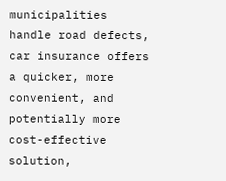municipalities handle road defects, car insurance offers a quicker, more convenient, and potentially more cost-effective solution,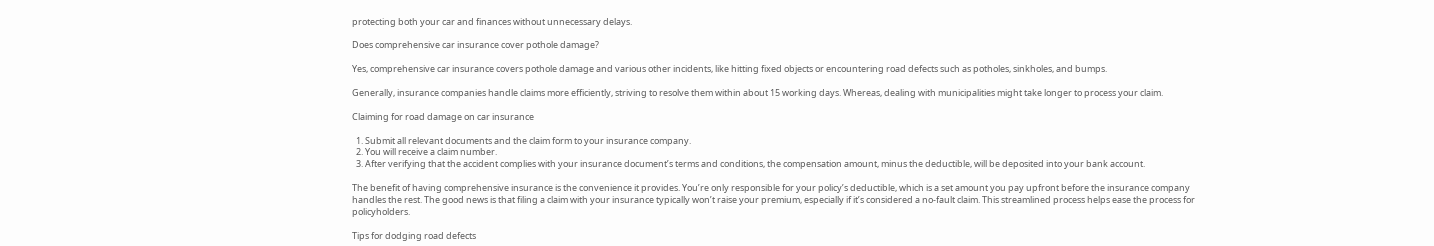protecting both your car and finances without unnecessary delays.

Does comprehensive car insurance cover pothole damage?

Yes, comprehensive car insurance covers pothole damage and various other incidents, like hitting fixed objects or encountering road defects such as potholes, sinkholes, and bumps.

Generally, insurance companies handle claims more efficiently, striving to resolve them within about 15 working days. Whereas, dealing with municipalities might take longer to process your claim.

Claiming for road damage on car insurance

  1. Submit all relevant documents and the claim form to your insurance company.
  2. You will receive a claim number.
  3. After verifying that the accident complies with your insurance document’s terms and conditions, the compensation amount, minus the deductible, will be deposited into your bank account.

The benefit of having comprehensive insurance is the convenience it provides. You’re only responsible for your policy’s deductible, which is a set amount you pay upfront before the insurance company handles the rest. The good news is that filing a claim with your insurance typically won’t raise your premium, especially if it’s considered a no-fault claim. This streamlined process helps ease the process for policyholders.

Tips for dodging road defects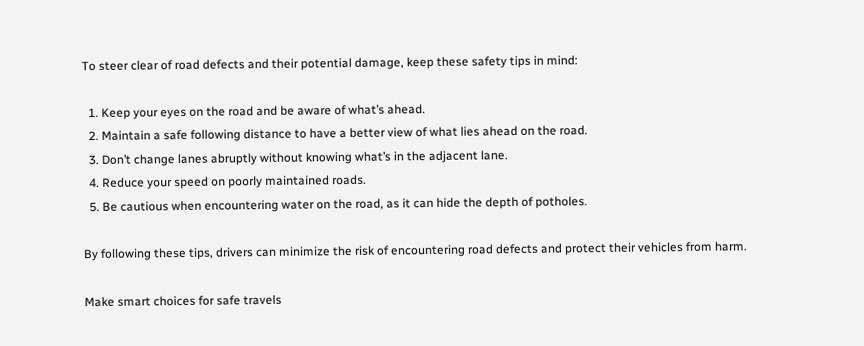To steer clear of road defects and their potential damage, keep these safety tips in mind:

  1. Keep your eyes on the road and be aware of what’s ahead.
  2. Maintain a safe following distance to have a better view of what lies ahead on the road.
  3. Don’t change lanes abruptly without knowing what’s in the adjacent lane.
  4. Reduce your speed on poorly maintained roads.
  5. Be cautious when encountering water on the road, as it can hide the depth of potholes.

By following these tips, drivers can minimize the risk of encountering road defects and protect their vehicles from harm.

Make smart choices for safe travels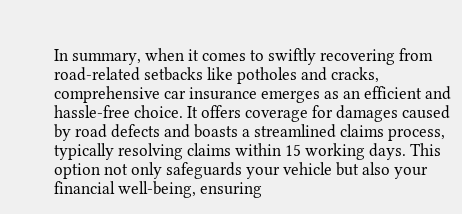In summary, when it comes to swiftly recovering from road-related setbacks like potholes and cracks, comprehensive car insurance emerges as an efficient and hassle-free choice. It offers coverage for damages caused by road defects and boasts a streamlined claims process, typically resolving claims within 15 working days. This option not only safeguards your vehicle but also your financial well-being, ensuring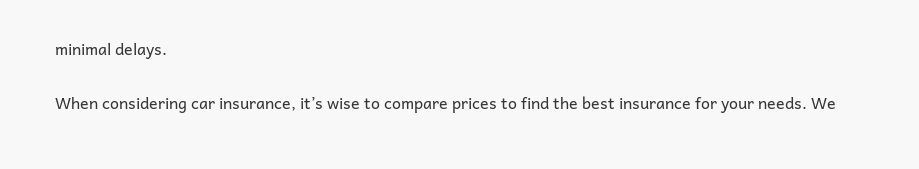minimal delays.

When considering car insurance, it’s wise to compare prices to find the best insurance for your needs. We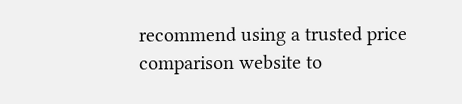recommend using a trusted price comparison website to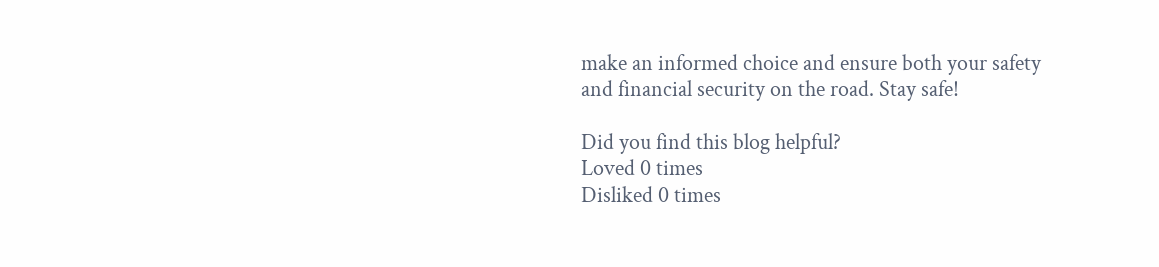make an informed choice and ensure both your safety and financial security on the road. Stay safe!

Did you find this blog helpful?
Loved 0 times
Disliked 0 times